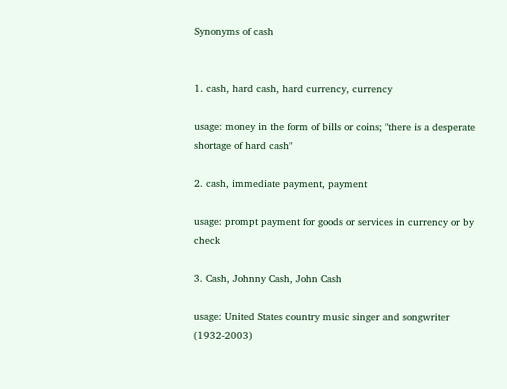Synonyms of cash


1. cash, hard cash, hard currency, currency

usage: money in the form of bills or coins; "there is a desperate shortage of hard cash"

2. cash, immediate payment, payment

usage: prompt payment for goods or services in currency or by check

3. Cash, Johnny Cash, John Cash

usage: United States country music singer and songwriter (1932-2003)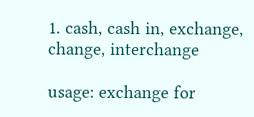1. cash, cash in, exchange, change, interchange

usage: exchange for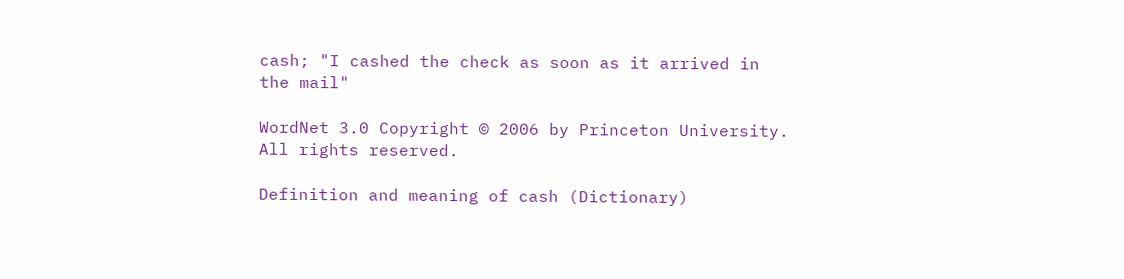cash; "I cashed the check as soon as it arrived in the mail"

WordNet 3.0 Copyright © 2006 by Princeton University.
All rights reserved.

Definition and meaning of cash (Dictionary)